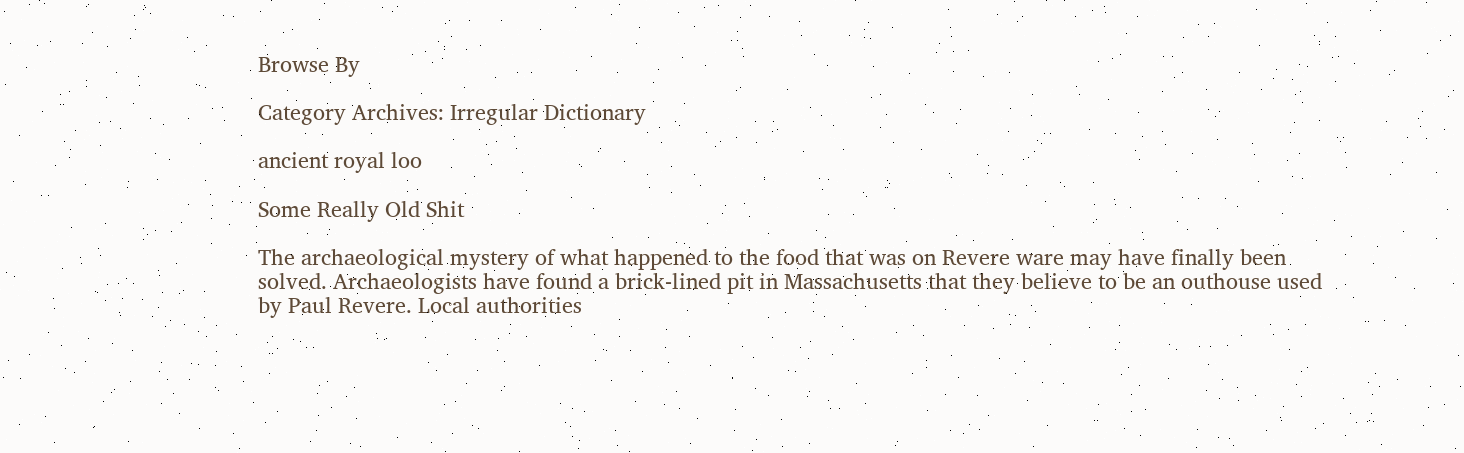Browse By

Category Archives: Irregular Dictionary

ancient royal loo

Some Really Old Shit

The archaeological mystery of what happened to the food that was on Revere ware may have finally been solved. Archaeologists have found a brick-lined pit in Massachusetts that they believe to be an outhouse used by Paul Revere. Local authorities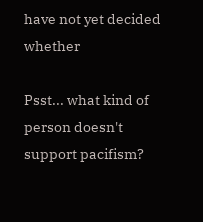have not yet decided whether

Psst... what kind of person doesn't support pacifism?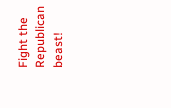Fight the Republican beast!